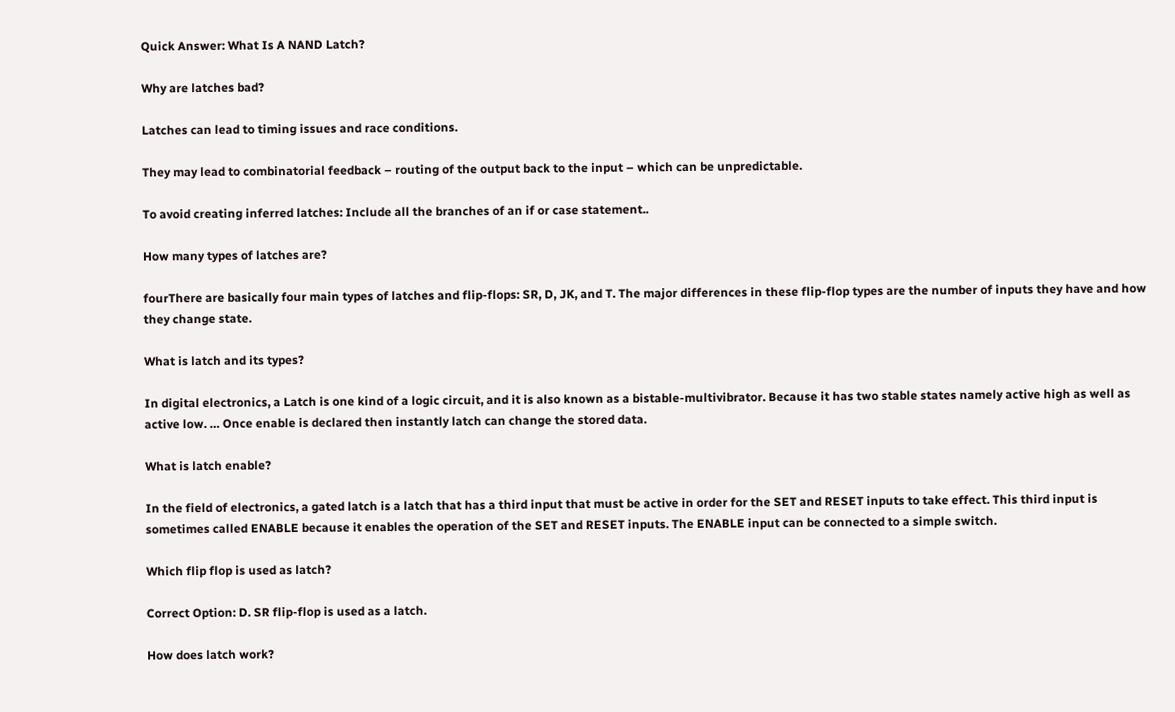Quick Answer: What Is A NAND Latch?

Why are latches bad?

Latches can lead to timing issues and race conditions.

They may lead to combinatorial feedback – routing of the output back to the input – which can be unpredictable.

To avoid creating inferred latches: Include all the branches of an if or case statement..

How many types of latches are?

fourThere are basically four main types of latches and flip-flops: SR, D, JK, and T. The major differences in these flip-flop types are the number of inputs they have and how they change state.

What is latch and its types?

In digital electronics, a Latch is one kind of a logic circuit, and it is also known as a bistable-multivibrator. Because it has two stable states namely active high as well as active low. … Once enable is declared then instantly latch can change the stored data.

What is latch enable?

In the field of electronics, a gated latch is a latch that has a third input that must be active in order for the SET and RESET inputs to take effect. This third input is sometimes called ENABLE because it enables the operation of the SET and RESET inputs. The ENABLE input can be connected to a simple switch.

Which flip flop is used as latch?

Correct Option: D. SR flip-flop is used as a latch.

How does latch work?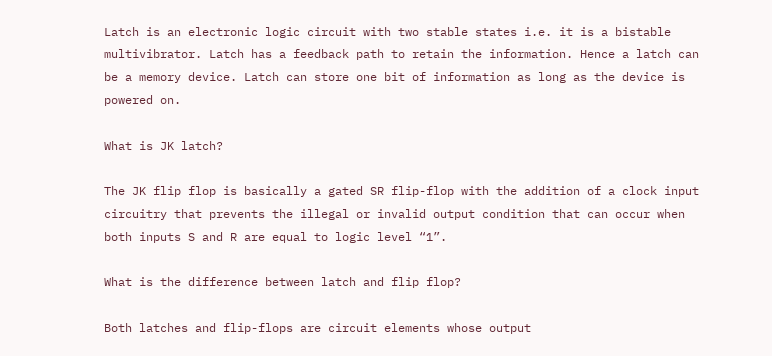Latch is an electronic logic circuit with two stable states i.e. it is a bistable multivibrator. Latch has a feedback path to retain the information. Hence a latch can be a memory device. Latch can store one bit of information as long as the device is powered on.

What is JK latch?

The JK flip flop is basically a gated SR flip-flop with the addition of a clock input circuitry that prevents the illegal or invalid output condition that can occur when both inputs S and R are equal to logic level “1”.

What is the difference between latch and flip flop?

Both latches and flip-flops are circuit elements whose output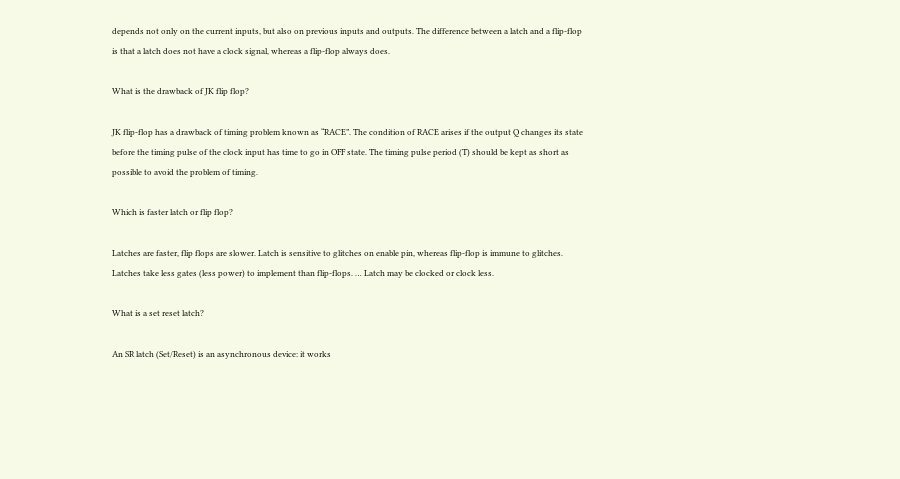depends not only on the current inputs, but also on previous inputs and outputs. The difference between a latch and a flip-flop is that a latch does not have a clock signal, whereas a flip-flop always does.

What is the drawback of JK flip flop?

JK flip-flop has a drawback of timing problem known as “RACE”. The condition of RACE arises if the output Q changes its state before the timing pulse of the clock input has time to go in OFF state. The timing pulse period (T) should be kept as short as possible to avoid the problem of timing.

Which is faster latch or flip flop?

Latches are faster, flip flops are slower. Latch is sensitive to glitches on enable pin, whereas flip-flop is immune to glitches. Latches take less gates (less power) to implement than flip-flops. … Latch may be clocked or clock less.

What is a set reset latch?

An SR latch (Set/Reset) is an asynchronous device: it works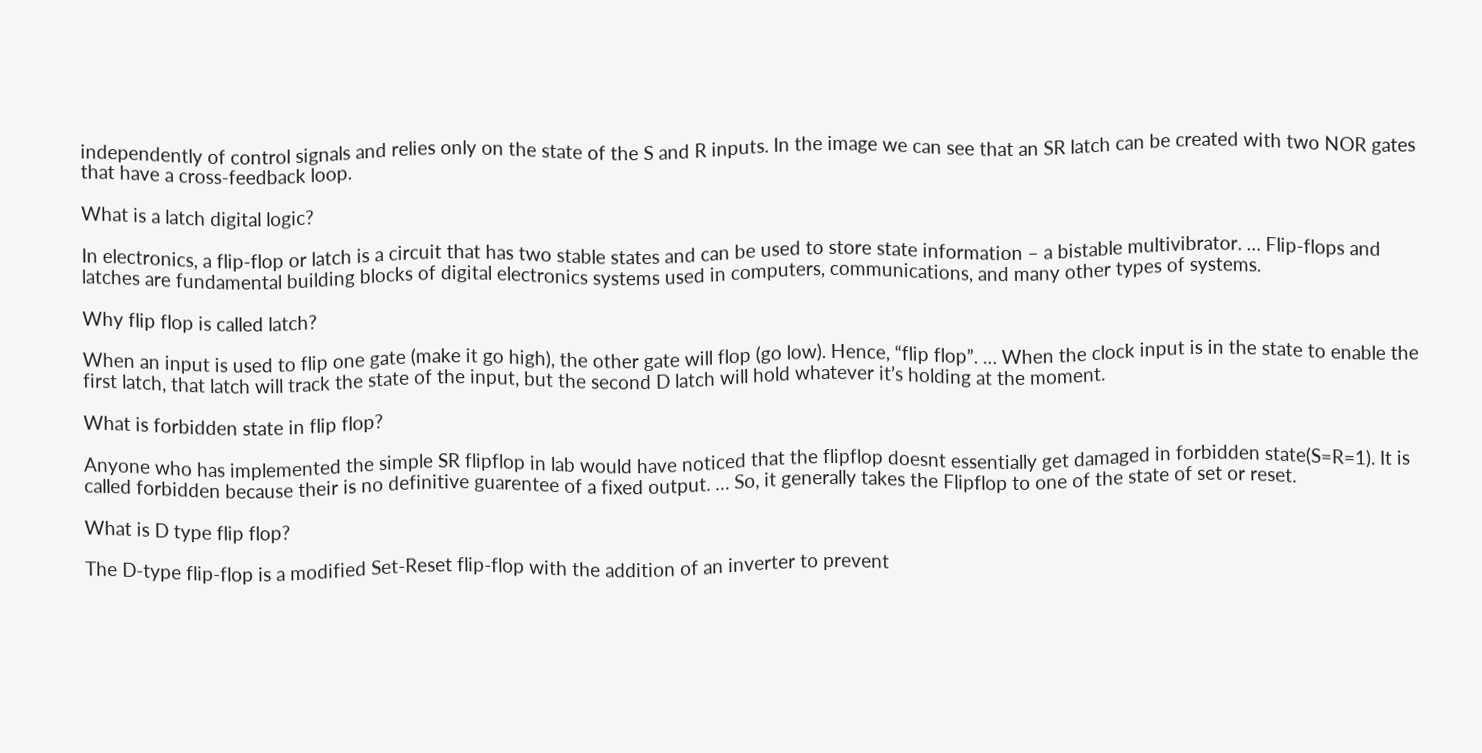independently of control signals and relies only on the state of the S and R inputs. In the image we can see that an SR latch can be created with two NOR gates that have a cross-feedback loop.

What is a latch digital logic?

In electronics, a flip-flop or latch is a circuit that has two stable states and can be used to store state information – a bistable multivibrator. … Flip-flops and latches are fundamental building blocks of digital electronics systems used in computers, communications, and many other types of systems.

Why flip flop is called latch?

When an input is used to flip one gate (make it go high), the other gate will flop (go low). Hence, “flip flop”. … When the clock input is in the state to enable the first latch, that latch will track the state of the input, but the second D latch will hold whatever it’s holding at the moment.

What is forbidden state in flip flop?

Anyone who has implemented the simple SR flipflop in lab would have noticed that the flipflop doesnt essentially get damaged in forbidden state(S=R=1). It is called forbidden because their is no definitive guarentee of a fixed output. … So, it generally takes the Flipflop to one of the state of set or reset.

What is D type flip flop?

The D-type flip-flop is a modified Set-Reset flip-flop with the addition of an inverter to prevent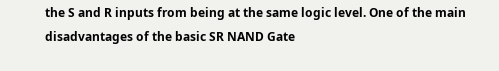the S and R inputs from being at the same logic level. One of the main disadvantages of the basic SR NAND Gate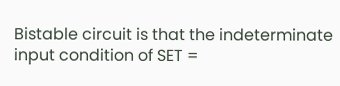Bistable circuit is that the indeterminate input condition of SET =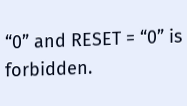“0” and RESET = “0” is forbidden.